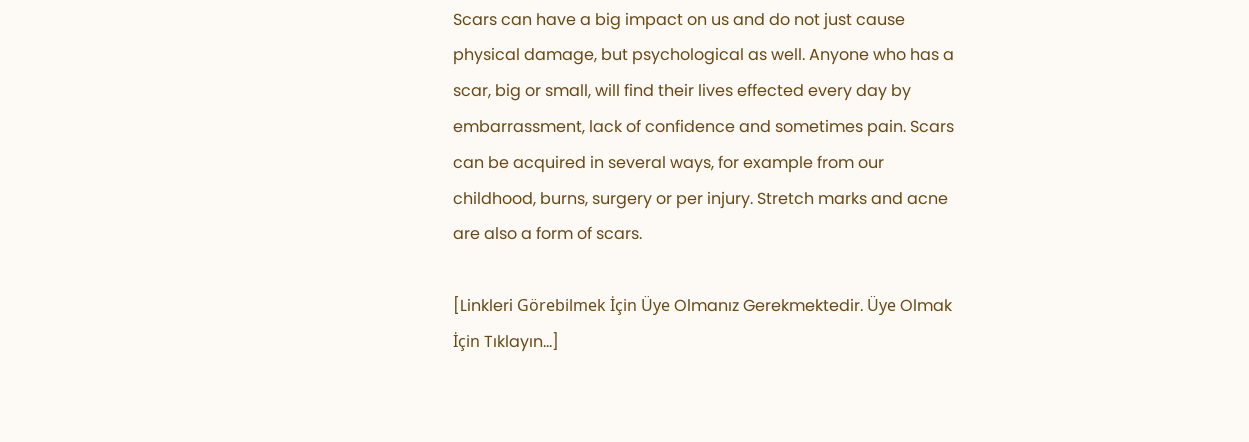Scars can have a big impact on us and do not just cause physical damage, but psychological as well. Anyone who has a scar, big or small, will find their lives effected every day by embarrassment, lack of confidence and sometimes pain. Scars can be acquired in several ways, for example from our childhood, burns, surgery or per injury. Stretch marks and acne are also a form of scars.

[Linkleri Görebilmek İçin Üye Olmanız Gerekmektedir. Üye Olmak İçin Tıklayın...]